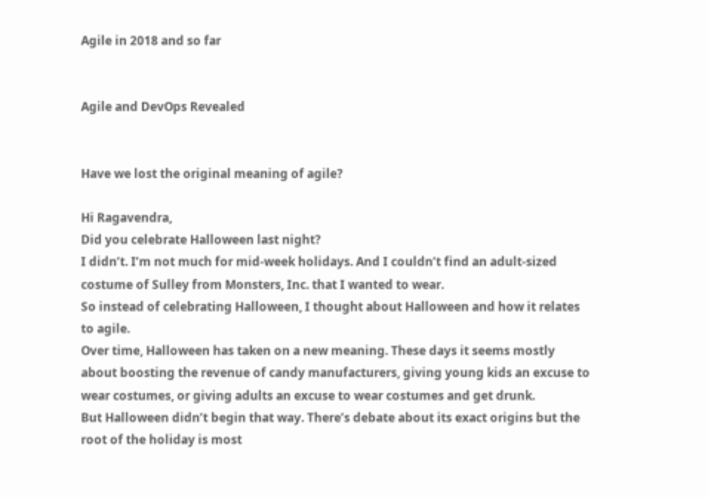Agile in 2018 and so far


Agile and DevOps Revealed


Have we lost the original meaning of agile?

Hi Ragavendra,
Did you celebrate Halloween last night?
I didn’t. I’m not much for mid-week holidays. And I couldn’t find an adult-sized costume of Sulley from Monsters, Inc. that I wanted to wear.
So instead of celebrating Halloween, I thought about Halloween and how it relates to agile.
Over time, Halloween has taken on a new meaning. These days it seems mostly about boosting the revenue of candy manufacturers, giving young kids an excuse to wear costumes, or giving adults an excuse to wear costumes and get drunk.
But Halloween didn’t begin that way. There’s debate about its exact origins but the root of the holiday is most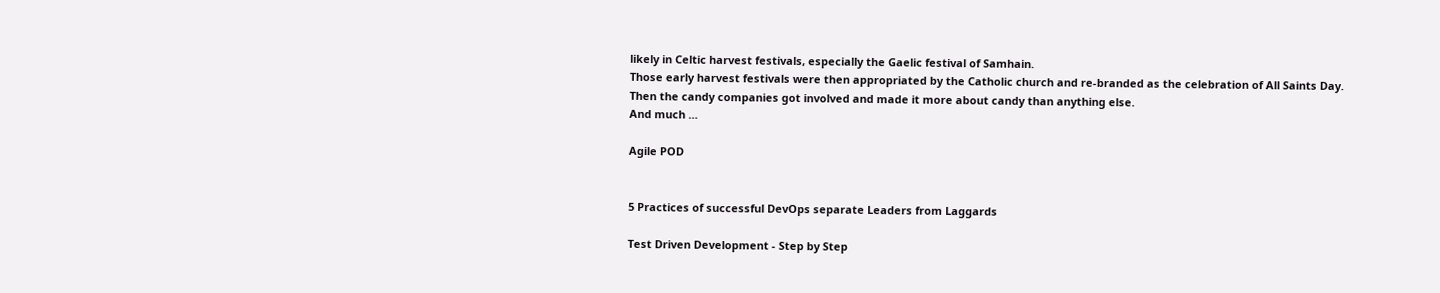likely in Celtic harvest festivals, especially the Gaelic festival of Samhain.
Those early harvest festivals were then appropriated by the Catholic church and re-branded as the celebration of All Saints Day.
Then the candy companies got involved and made it more about candy than anything else.
And much …

Agile POD


5 Practices of successful DevOps separate Leaders from Laggards

Test Driven Development - Step by Step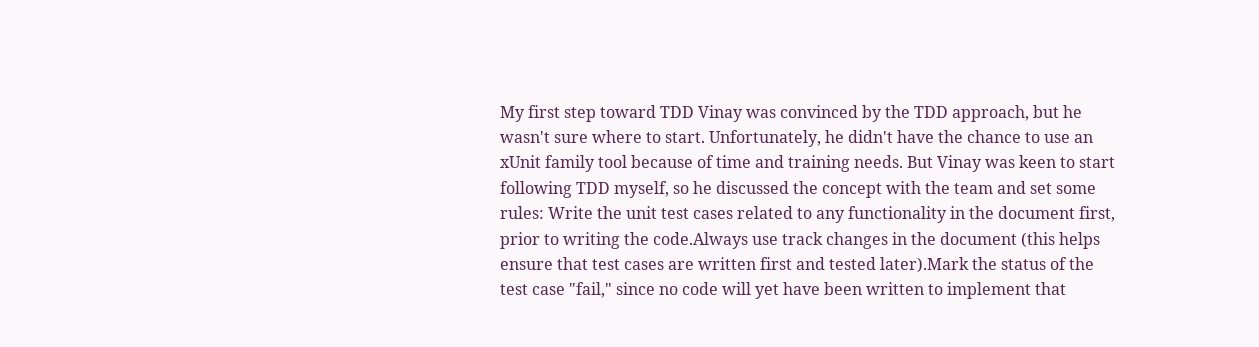My first step toward TDD Vinay was convinced by the TDD approach, but he wasn't sure where to start. Unfortunately, he didn't have the chance to use an xUnit family tool because of time and training needs. But Vinay was keen to start following TDD myself, so he discussed the concept with the team and set some rules: Write the unit test cases related to any functionality in the document first, prior to writing the code.Always use track changes in the document (this helps ensure that test cases are written first and tested later).Mark the status of the test case "fail," since no code will yet have been written to implement that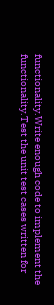functionality.Write enough code to implement the functionality.Test the unit test cases written for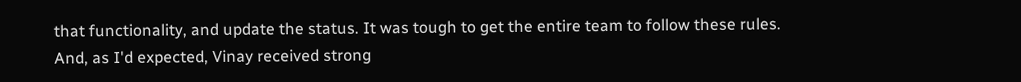that functionality, and update the status. It was tough to get the entire team to follow these rules. And, as I'd expected, Vinay received strong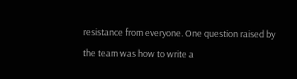resistance from everyone. One question raised by the team was how to write a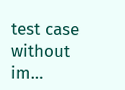test case without im…